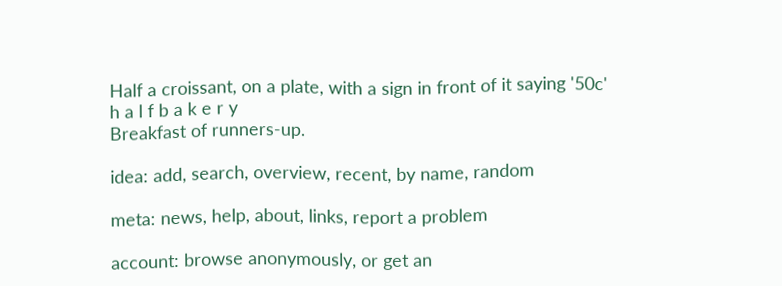Half a croissant, on a plate, with a sign in front of it saying '50c'
h a l f b a k e r y
Breakfast of runners-up.

idea: add, search, overview, recent, by name, random

meta: news, help, about, links, report a problem

account: browse anonymously, or get an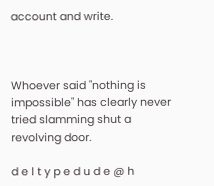account and write.



Whoever said "nothing is impossible" has clearly never tried slamming shut a revolving door.

d e l t y p e d u d e @ h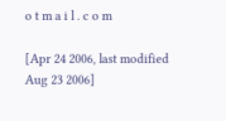o t m a i l . c o m

[Apr 24 2006, last modified Aug 23 2006]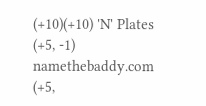(+10)(+10) 'N' Plates
(+5, -1) namethebaddy.com
(+5,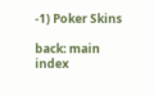-1) Poker Skins

back: main index